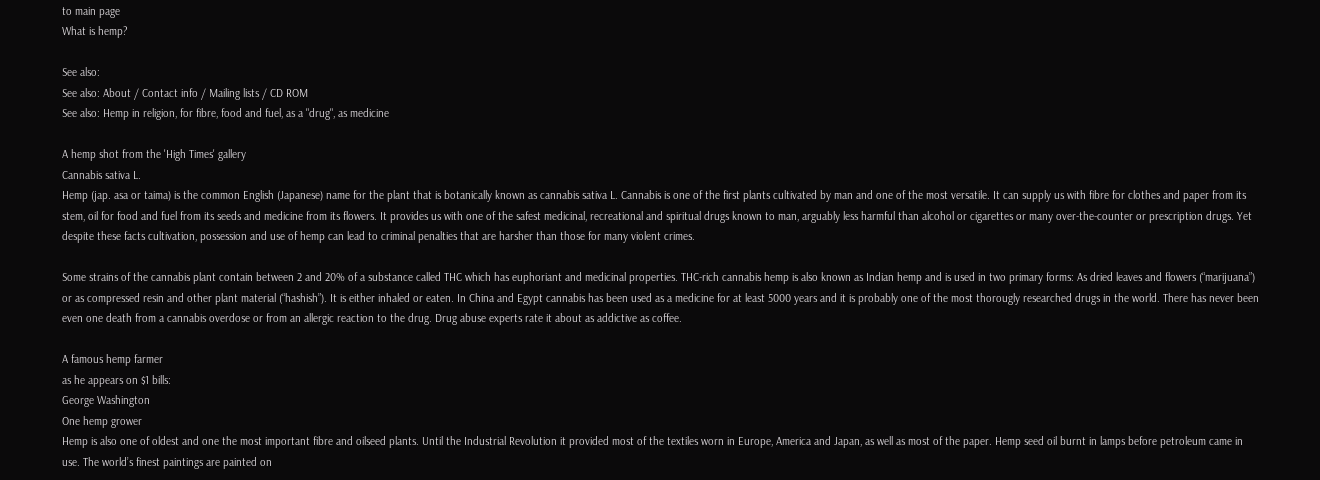to main page
What is hemp?

See also:
See also: About / Contact info / Mailing lists / CD ROM
See also: Hemp in religion, for fibre, food and fuel, as a "drug", as medicine

A hemp shot from the 'High Times' gallery
Cannabis sativa L.
Hemp (jap. asa or taima) is the common English (Japanese) name for the plant that is botanically known as cannabis sativa L. Cannabis is one of the first plants cultivated by man and one of the most versatile. It can supply us with fibre for clothes and paper from its stem, oil for food and fuel from its seeds and medicine from its flowers. It provides us with one of the safest medicinal, recreational and spiritual drugs known to man, arguably less harmful than alcohol or cigarettes or many over-the-counter or prescription drugs. Yet despite these facts cultivation, possession and use of hemp can lead to criminal penalties that are harsher than those for many violent crimes.

Some strains of the cannabis plant contain between 2 and 20% of a substance called THC which has euphoriant and medicinal properties. THC-rich cannabis hemp is also known as Indian hemp and is used in two primary forms: As dried leaves and flowers (“marijuana”) or as compressed resin and other plant material (“hashish”). It is either inhaled or eaten. In China and Egypt cannabis has been used as a medicine for at least 5000 years and it is probably one of the most thorougly researched drugs in the world. There has never been even one death from a cannabis overdose or from an allergic reaction to the drug. Drug abuse experts rate it about as addictive as coffee.

A famous hemp farmer
as he appears on $1 bills:
George Washington
One hemp grower
Hemp is also one of oldest and one the most important fibre and oilseed plants. Until the Industrial Revolution it provided most of the textiles worn in Europe, America and Japan, as well as most of the paper. Hemp seed oil burnt in lamps before petroleum came in use. The world’s finest paintings are painted on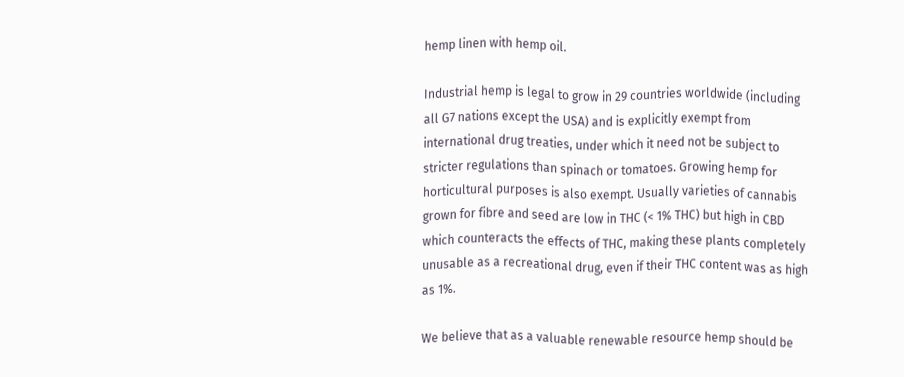hemp linen with hemp oil.

Industrial hemp is legal to grow in 29 countries worldwide (including all G7 nations except the USA) and is explicitly exempt from international drug treaties, under which it need not be subject to stricter regulations than spinach or tomatoes. Growing hemp for horticultural purposes is also exempt. Usually varieties of cannabis grown for fibre and seed are low in THC (< 1% THC) but high in CBD which counteracts the effects of THC, making these plants completely unusable as a recreational drug, even if their THC content was as high as 1%.

We believe that as a valuable renewable resource hemp should be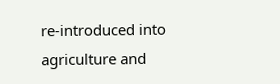re-introduced into agriculture and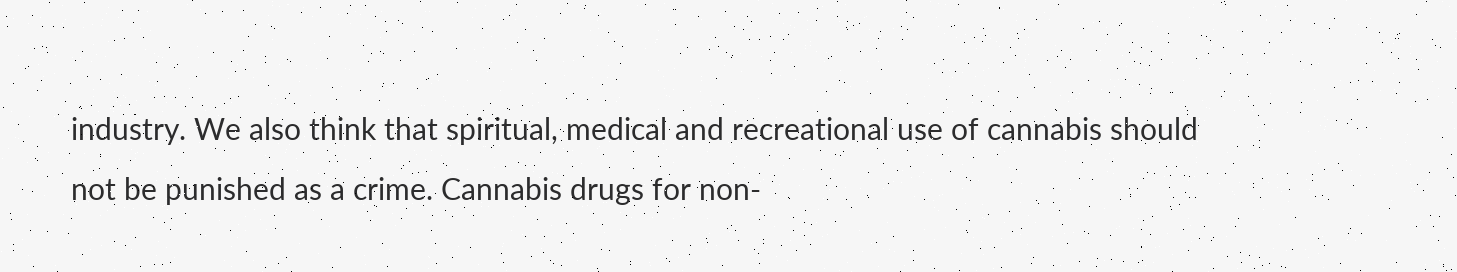industry. We also think that spiritual, medical and recreational use of cannabis should not be punished as a crime. Cannabis drugs for non-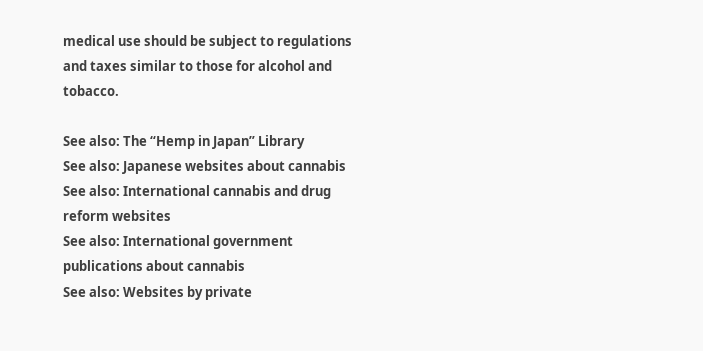medical use should be subject to regulations and taxes similar to those for alcohol and tobacco.

See also: The “Hemp in Japan” Library
See also: Japanese websites about cannabis
See also: International cannabis and drug reform websites
See also: International government publications about cannabis
See also: Websites by private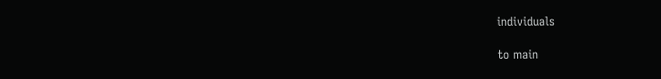individuals

to main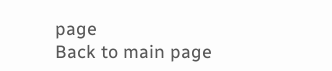page
Back to main page